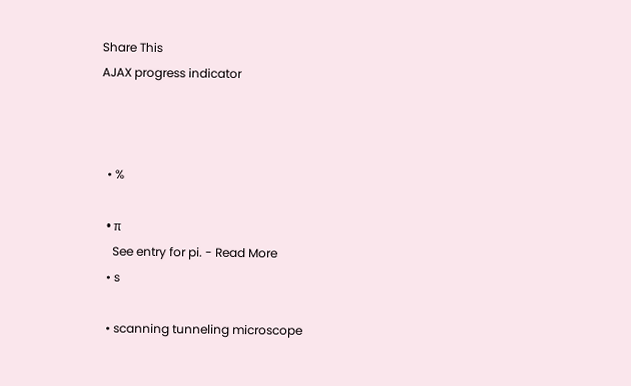Share This
AJAX progress indicator



  • %

  • π
    See entry for pi. - Read More
  • s

  • scanning tunneling microscope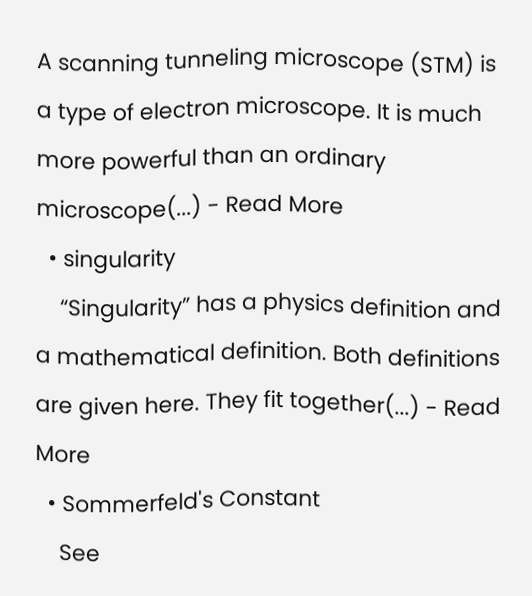A scanning tunneling microscope (STM) is a type of electron microscope. It is much more powerful than an ordinary microscope(...) - Read More
  • singularity
    “Singularity” has a physics definition and a mathematical definition. Both definitions are given here. They fit together(...) - Read More
  • Sommerfeld's Constant
    See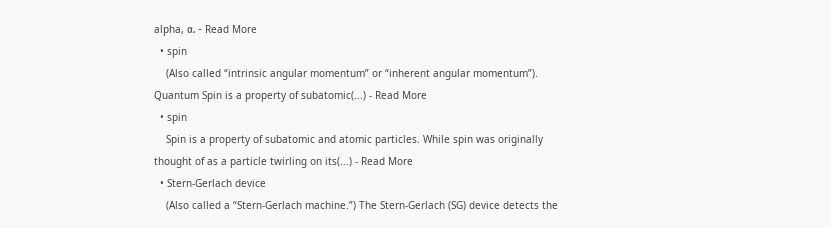alpha, α. - Read More
  • spin
    (Also called “intrinsic angular momentum” or “inherent angular momentum”). Quantum Spin is a property of subatomic(...) - Read More
  • spin
    Spin is a property of subatomic and atomic particles. While spin was originally thought of as a particle twirling on its(...) - Read More
  • Stern-Gerlach device
    (Also called a “Stern-Gerlach machine.”) The Stern-Gerlach (SG) device detects the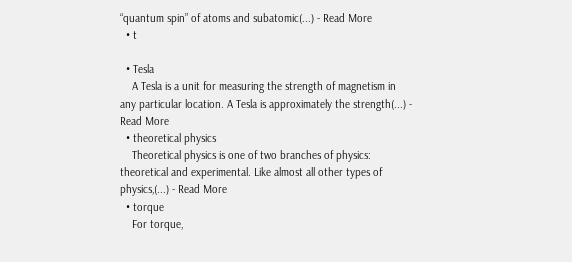“quantum spin” of atoms and subatomic(...) - Read More
  • t

  • Tesla
    A Tesla is a unit for measuring the strength of magnetism in any particular location. A Tesla is approximately the strength(...) - Read More
  • theoretical physics
    Theoretical physics is one of two branches of physics: theoretical and experimental. Like almost all other types of physics,(...) - Read More
  • torque
    For torque,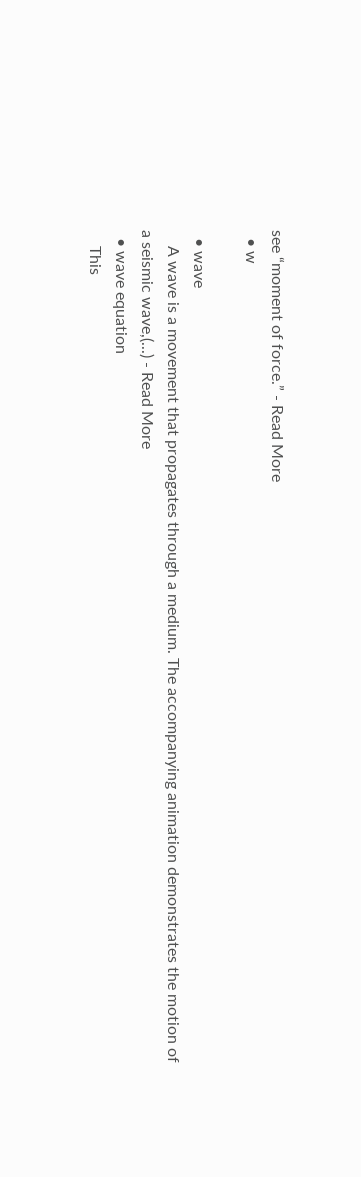see “moment of force.” - Read More
  • w

  • wave
    A wave is a movement that propagates through a medium. The accompanying animation demonstrates the motion of a seismic wave,(...) - Read More
  • wave equation
    This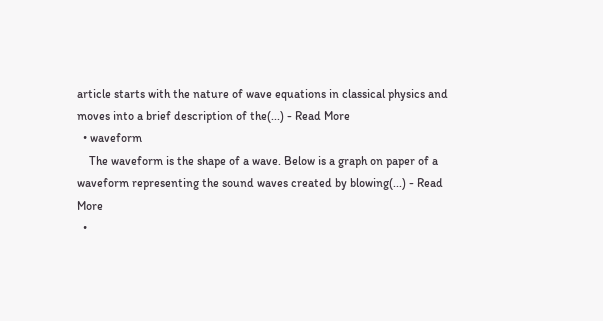article starts with the nature of wave equations in classical physics and moves into a brief description of the(...) - Read More
  • waveform
    The waveform is the shape of a wave. Below is a graph on paper of a waveform representing the sound waves created by blowing(...) - Read More
  •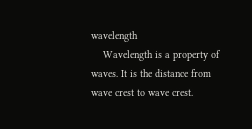wavelength
    Wavelength is a property of waves. It is the distance from wave crest to wave crest.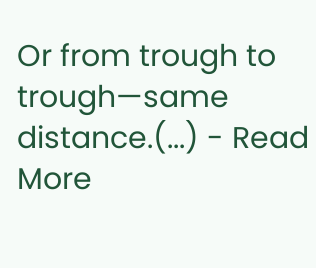Or from trough to trough—same distance.(...) - Read More